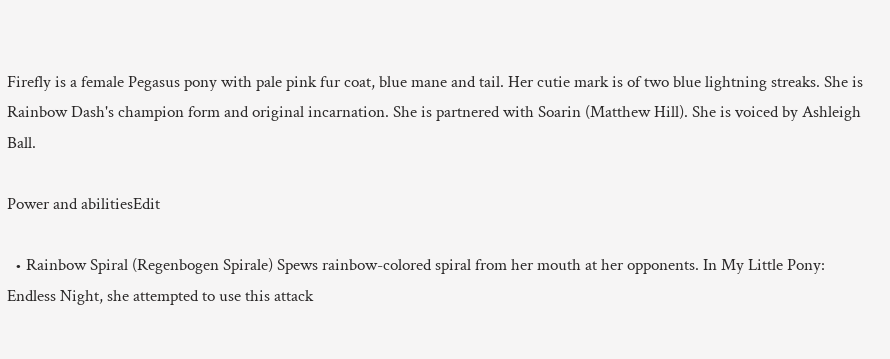Firefly is a female Pegasus pony with pale pink fur coat, blue mane and tail. Her cutie mark is of two blue lightning streaks. She is Rainbow Dash's champion form and original incarnation. She is partnered with Soarin (Matthew Hill). She is voiced by Ashleigh Ball.

Power and abilitiesEdit

  • Rainbow Spiral (Regenbogen Spirale) Spews rainbow-colored spiral from her mouth at her opponents. In My Little Pony: Endless Night, she attempted to use this attack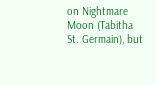on Nightmare Moon (Tabitha St. Germain), but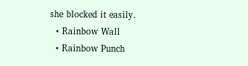she blocked it easily.
  • Rainbow Wall
  • Rainbow Punch